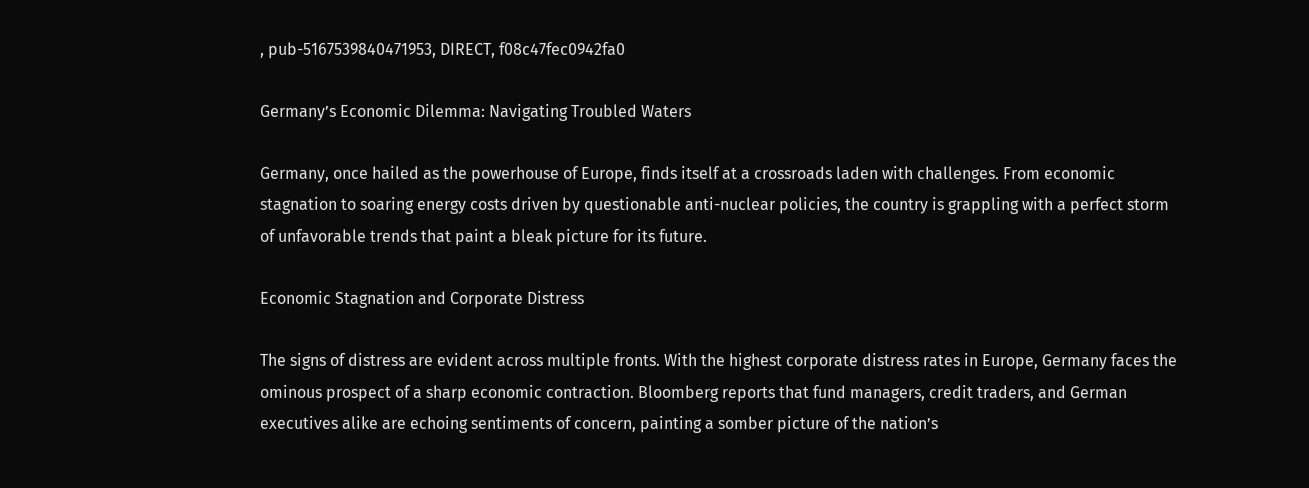, pub-5167539840471953, DIRECT, f08c47fec0942fa0

Germany’s Economic Dilemma: Navigating Troubled Waters

Germany, once hailed as the powerhouse of Europe, finds itself at a crossroads laden with challenges. From economic stagnation to soaring energy costs driven by questionable anti-nuclear policies, the country is grappling with a perfect storm of unfavorable trends that paint a bleak picture for its future.

Economic Stagnation and Corporate Distress

The signs of distress are evident across multiple fronts. With the highest corporate distress rates in Europe, Germany faces the ominous prospect of a sharp economic contraction. Bloomberg reports that fund managers, credit traders, and German executives alike are echoing sentiments of concern, painting a somber picture of the nation’s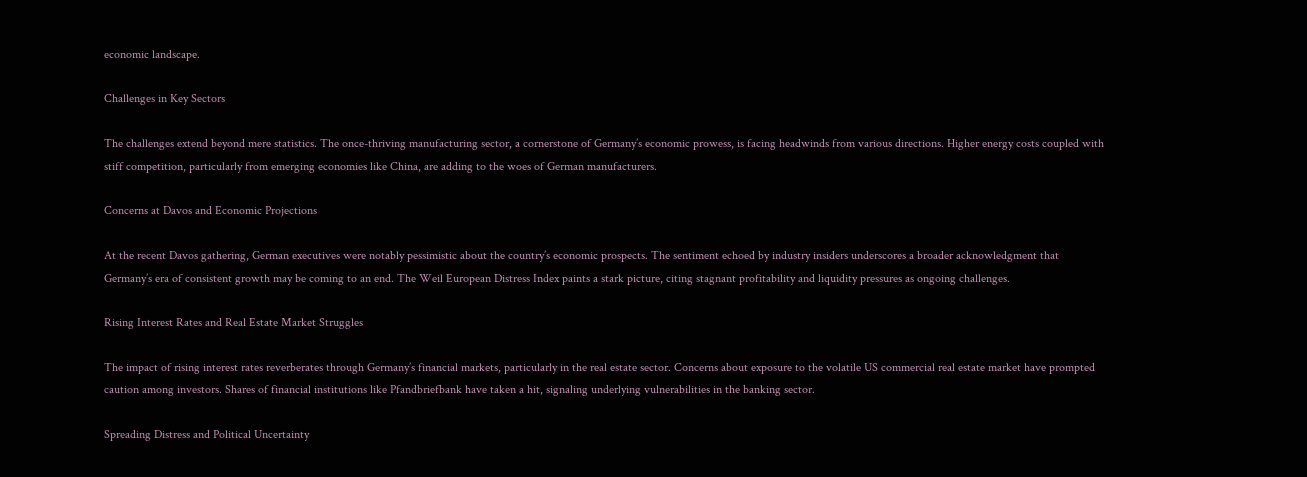economic landscape.

Challenges in Key Sectors

The challenges extend beyond mere statistics. The once-thriving manufacturing sector, a cornerstone of Germany’s economic prowess, is facing headwinds from various directions. Higher energy costs coupled with stiff competition, particularly from emerging economies like China, are adding to the woes of German manufacturers.

Concerns at Davos and Economic Projections

At the recent Davos gathering, German executives were notably pessimistic about the country’s economic prospects. The sentiment echoed by industry insiders underscores a broader acknowledgment that Germany’s era of consistent growth may be coming to an end. The Weil European Distress Index paints a stark picture, citing stagnant profitability and liquidity pressures as ongoing challenges.

Rising Interest Rates and Real Estate Market Struggles

The impact of rising interest rates reverberates through Germany’s financial markets, particularly in the real estate sector. Concerns about exposure to the volatile US commercial real estate market have prompted caution among investors. Shares of financial institutions like Pfandbriefbank have taken a hit, signaling underlying vulnerabilities in the banking sector.

Spreading Distress and Political Uncertainty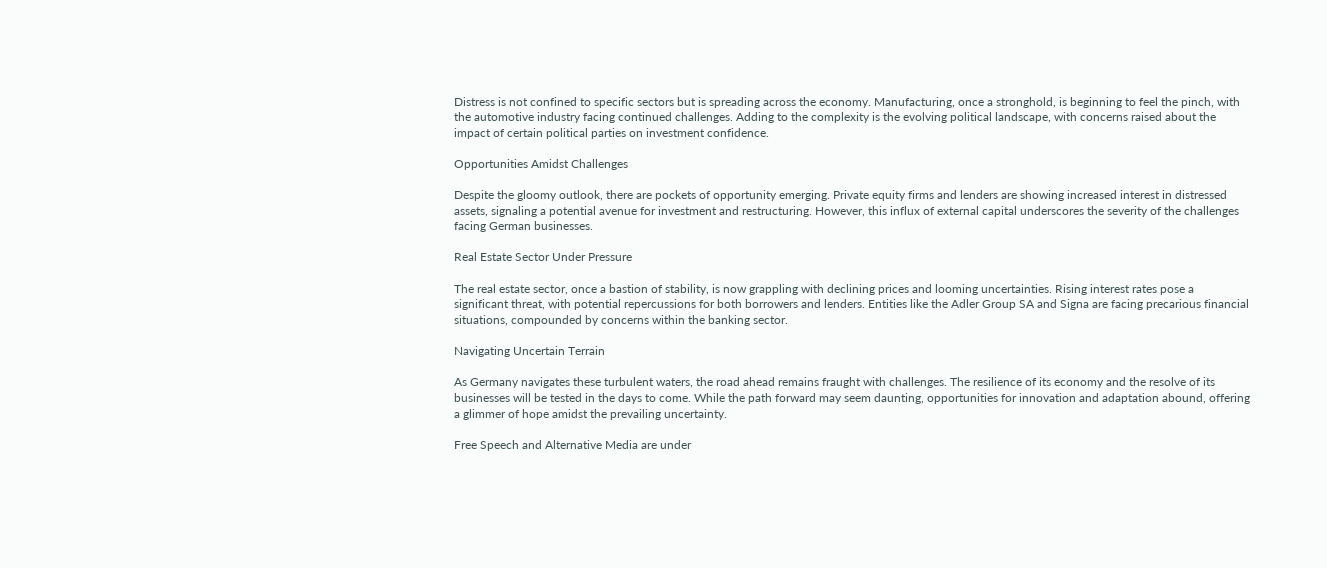Distress is not confined to specific sectors but is spreading across the economy. Manufacturing, once a stronghold, is beginning to feel the pinch, with the automotive industry facing continued challenges. Adding to the complexity is the evolving political landscape, with concerns raised about the impact of certain political parties on investment confidence.

Opportunities Amidst Challenges

Despite the gloomy outlook, there are pockets of opportunity emerging. Private equity firms and lenders are showing increased interest in distressed assets, signaling a potential avenue for investment and restructuring. However, this influx of external capital underscores the severity of the challenges facing German businesses.

Real Estate Sector Under Pressure

The real estate sector, once a bastion of stability, is now grappling with declining prices and looming uncertainties. Rising interest rates pose a significant threat, with potential repercussions for both borrowers and lenders. Entities like the Adler Group SA and Signa are facing precarious financial situations, compounded by concerns within the banking sector.

Navigating Uncertain Terrain

As Germany navigates these turbulent waters, the road ahead remains fraught with challenges. The resilience of its economy and the resolve of its businesses will be tested in the days to come. While the path forward may seem daunting, opportunities for innovation and adaptation abound, offering a glimmer of hope amidst the prevailing uncertainty.

Free Speech and Alternative Media are under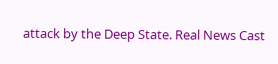attack by the Deep State. Real News Cast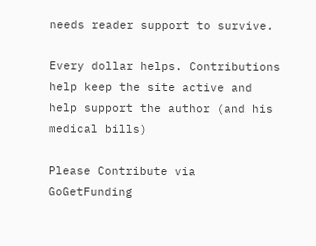needs reader support to survive.

Every dollar helps. Contributions help keep the site active and help support the author (and his medical bills)

Please Contribute via  GoGetFunding